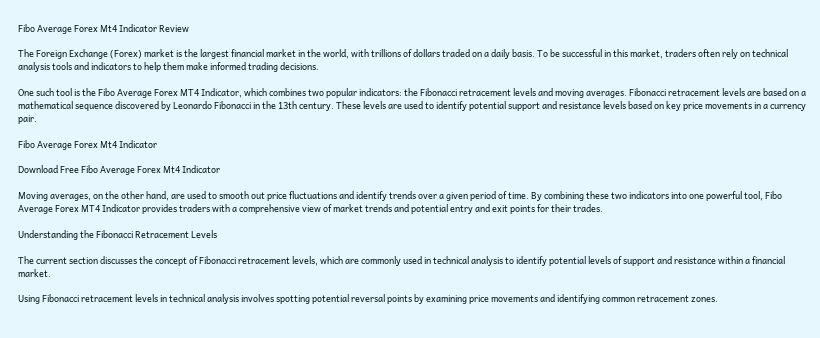Fibo Average Forex Mt4 Indicator Review

The Foreign Exchange (Forex) market is the largest financial market in the world, with trillions of dollars traded on a daily basis. To be successful in this market, traders often rely on technical analysis tools and indicators to help them make informed trading decisions.

One such tool is the Fibo Average Forex MT4 Indicator, which combines two popular indicators: the Fibonacci retracement levels and moving averages. Fibonacci retracement levels are based on a mathematical sequence discovered by Leonardo Fibonacci in the 13th century. These levels are used to identify potential support and resistance levels based on key price movements in a currency pair.

Fibo Average Forex Mt4 Indicator

Download Free Fibo Average Forex Mt4 Indicator

Moving averages, on the other hand, are used to smooth out price fluctuations and identify trends over a given period of time. By combining these two indicators into one powerful tool, Fibo Average Forex MT4 Indicator provides traders with a comprehensive view of market trends and potential entry and exit points for their trades.

Understanding the Fibonacci Retracement Levels

The current section discusses the concept of Fibonacci retracement levels, which are commonly used in technical analysis to identify potential levels of support and resistance within a financial market.

Using Fibonacci retracement levels in technical analysis involves spotting potential reversal points by examining price movements and identifying common retracement zones.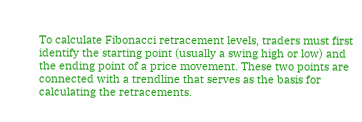To calculate Fibonacci retracement levels, traders must first identify the starting point (usually a swing high or low) and the ending point of a price movement. These two points are connected with a trendline that serves as the basis for calculating the retracements.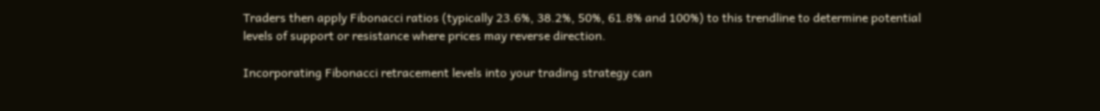Traders then apply Fibonacci ratios (typically 23.6%, 38.2%, 50%, 61.8% and 100%) to this trendline to determine potential levels of support or resistance where prices may reverse direction.

Incorporating Fibonacci retracement levels into your trading strategy can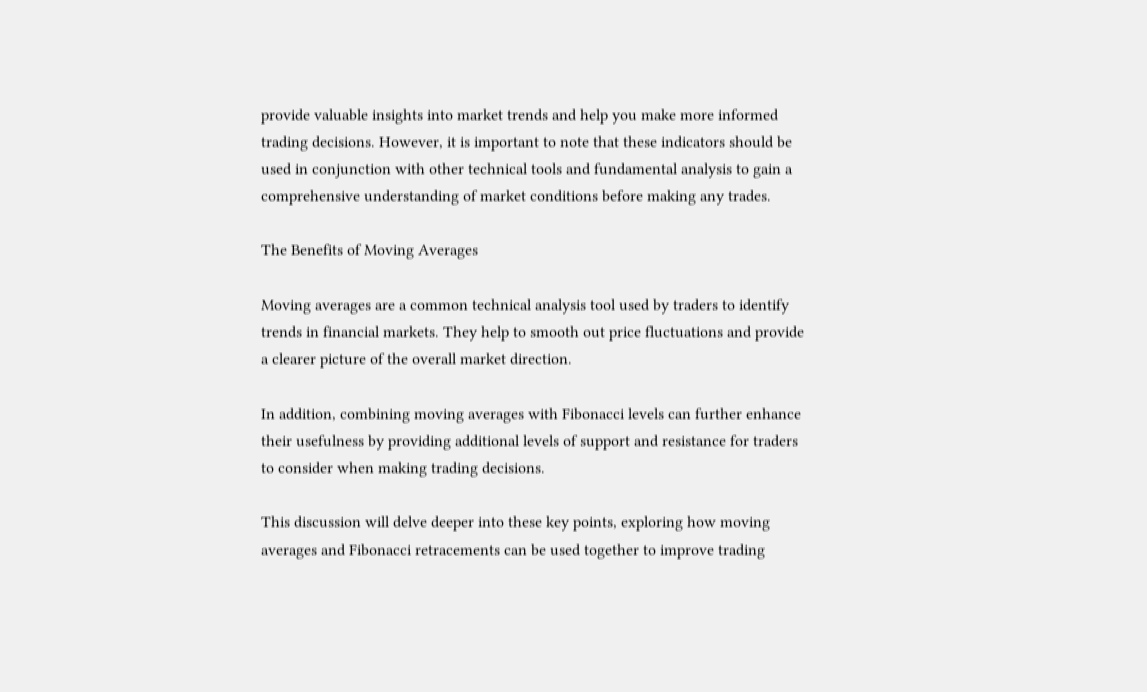provide valuable insights into market trends and help you make more informed trading decisions. However, it is important to note that these indicators should be used in conjunction with other technical tools and fundamental analysis to gain a comprehensive understanding of market conditions before making any trades.

The Benefits of Moving Averages

Moving averages are a common technical analysis tool used by traders to identify trends in financial markets. They help to smooth out price fluctuations and provide a clearer picture of the overall market direction.

In addition, combining moving averages with Fibonacci levels can further enhance their usefulness by providing additional levels of support and resistance for traders to consider when making trading decisions.

This discussion will delve deeper into these key points, exploring how moving averages and Fibonacci retracements can be used together to improve trading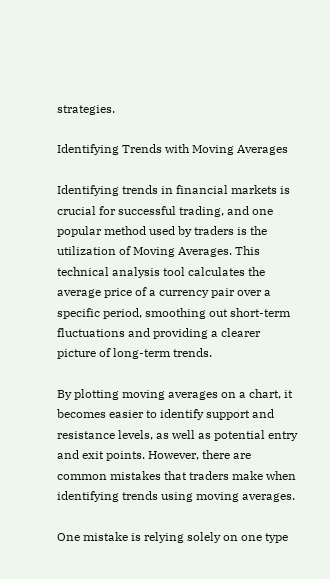strategies.

Identifying Trends with Moving Averages

Identifying trends in financial markets is crucial for successful trading, and one popular method used by traders is the utilization of Moving Averages. This technical analysis tool calculates the average price of a currency pair over a specific period, smoothing out short-term fluctuations and providing a clearer picture of long-term trends.

By plotting moving averages on a chart, it becomes easier to identify support and resistance levels, as well as potential entry and exit points. However, there are common mistakes that traders make when identifying trends using moving averages.

One mistake is relying solely on one type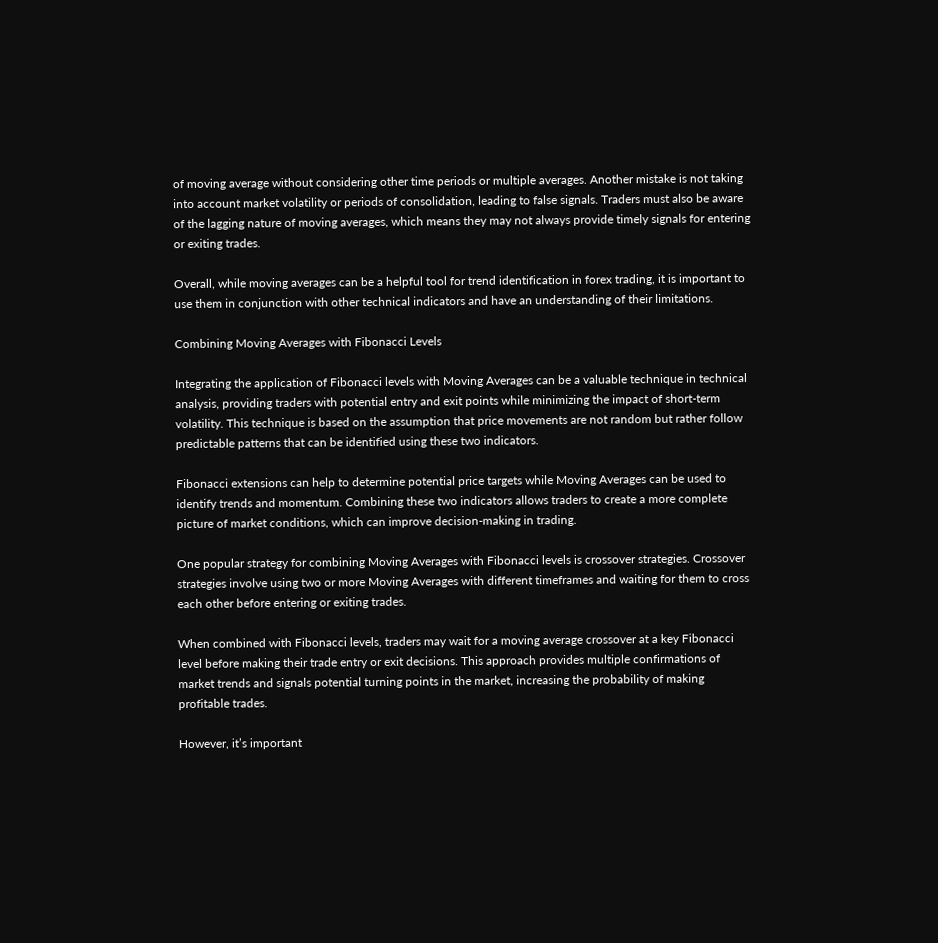of moving average without considering other time periods or multiple averages. Another mistake is not taking into account market volatility or periods of consolidation, leading to false signals. Traders must also be aware of the lagging nature of moving averages, which means they may not always provide timely signals for entering or exiting trades.

Overall, while moving averages can be a helpful tool for trend identification in forex trading, it is important to use them in conjunction with other technical indicators and have an understanding of their limitations.

Combining Moving Averages with Fibonacci Levels

Integrating the application of Fibonacci levels with Moving Averages can be a valuable technique in technical analysis, providing traders with potential entry and exit points while minimizing the impact of short-term volatility. This technique is based on the assumption that price movements are not random but rather follow predictable patterns that can be identified using these two indicators.

Fibonacci extensions can help to determine potential price targets while Moving Averages can be used to identify trends and momentum. Combining these two indicators allows traders to create a more complete picture of market conditions, which can improve decision-making in trading.

One popular strategy for combining Moving Averages with Fibonacci levels is crossover strategies. Crossover strategies involve using two or more Moving Averages with different timeframes and waiting for them to cross each other before entering or exiting trades.

When combined with Fibonacci levels, traders may wait for a moving average crossover at a key Fibonacci level before making their trade entry or exit decisions. This approach provides multiple confirmations of market trends and signals potential turning points in the market, increasing the probability of making profitable trades.

However, it’s important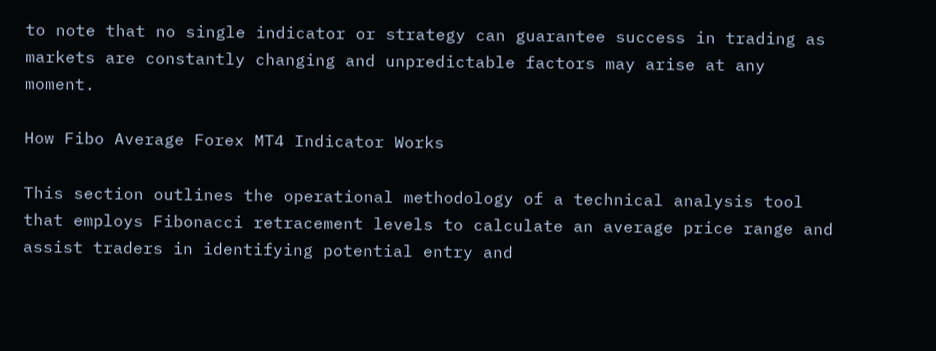to note that no single indicator or strategy can guarantee success in trading as markets are constantly changing and unpredictable factors may arise at any moment.

How Fibo Average Forex MT4 Indicator Works

This section outlines the operational methodology of a technical analysis tool that employs Fibonacci retracement levels to calculate an average price range and assist traders in identifying potential entry and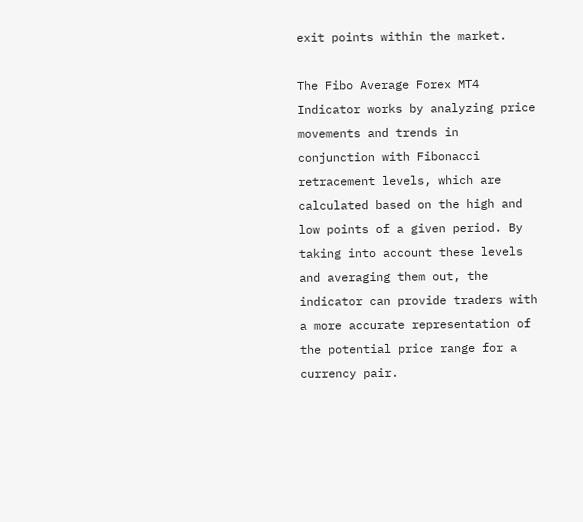exit points within the market.

The Fibo Average Forex MT4 Indicator works by analyzing price movements and trends in conjunction with Fibonacci retracement levels, which are calculated based on the high and low points of a given period. By taking into account these levels and averaging them out, the indicator can provide traders with a more accurate representation of the potential price range for a currency pair.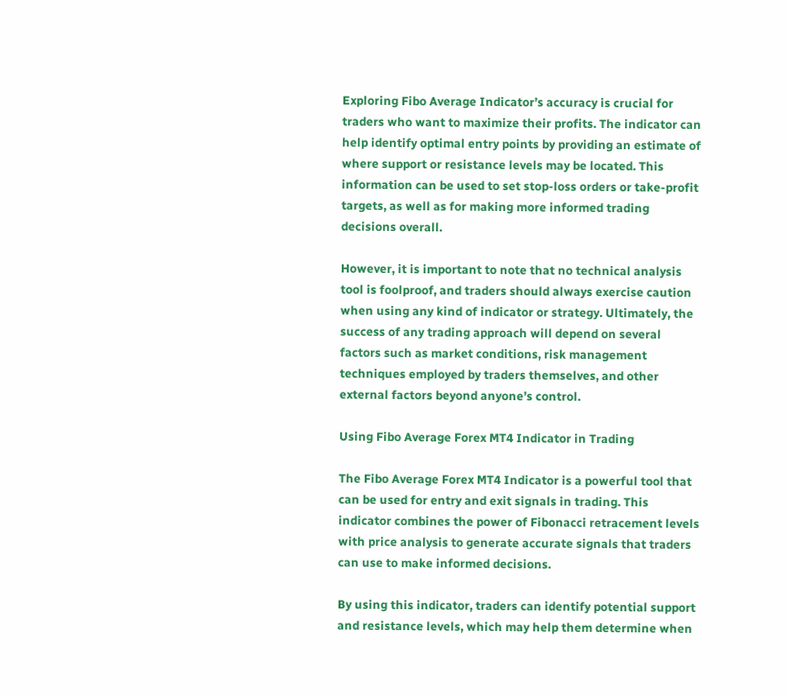Exploring Fibo Average Indicator’s accuracy is crucial for traders who want to maximize their profits. The indicator can help identify optimal entry points by providing an estimate of where support or resistance levels may be located. This information can be used to set stop-loss orders or take-profit targets, as well as for making more informed trading decisions overall.

However, it is important to note that no technical analysis tool is foolproof, and traders should always exercise caution when using any kind of indicator or strategy. Ultimately, the success of any trading approach will depend on several factors such as market conditions, risk management techniques employed by traders themselves, and other external factors beyond anyone’s control.

Using Fibo Average Forex MT4 Indicator in Trading

The Fibo Average Forex MT4 Indicator is a powerful tool that can be used for entry and exit signals in trading. This indicator combines the power of Fibonacci retracement levels with price analysis to generate accurate signals that traders can use to make informed decisions.

By using this indicator, traders can identify potential support and resistance levels, which may help them determine when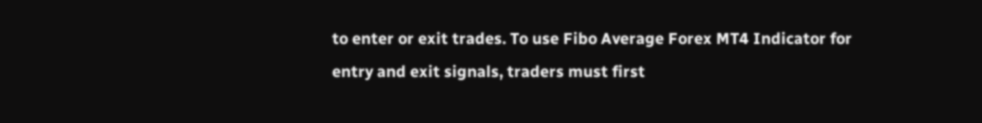to enter or exit trades. To use Fibo Average Forex MT4 Indicator for entry and exit signals, traders must first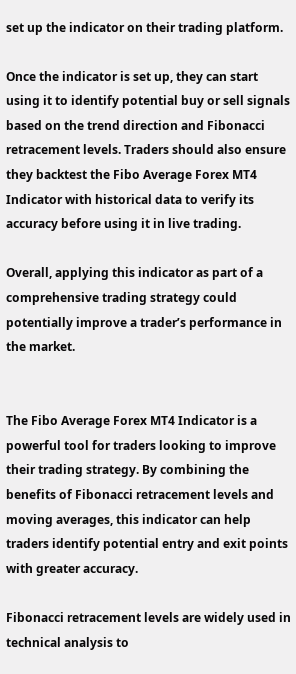set up the indicator on their trading platform.

Once the indicator is set up, they can start using it to identify potential buy or sell signals based on the trend direction and Fibonacci retracement levels. Traders should also ensure they backtest the Fibo Average Forex MT4 Indicator with historical data to verify its accuracy before using it in live trading.

Overall, applying this indicator as part of a comprehensive trading strategy could potentially improve a trader’s performance in the market.


The Fibo Average Forex MT4 Indicator is a powerful tool for traders looking to improve their trading strategy. By combining the benefits of Fibonacci retracement levels and moving averages, this indicator can help traders identify potential entry and exit points with greater accuracy.

Fibonacci retracement levels are widely used in technical analysis to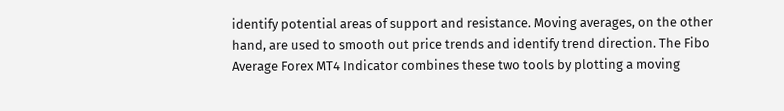identify potential areas of support and resistance. Moving averages, on the other hand, are used to smooth out price trends and identify trend direction. The Fibo Average Forex MT4 Indicator combines these two tools by plotting a moving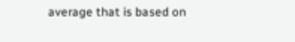average that is based on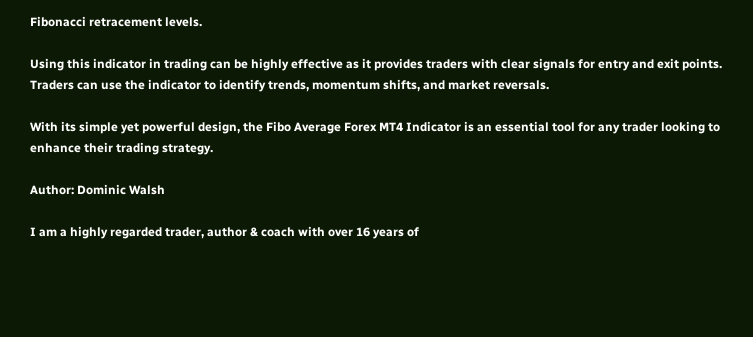Fibonacci retracement levels.

Using this indicator in trading can be highly effective as it provides traders with clear signals for entry and exit points. Traders can use the indicator to identify trends, momentum shifts, and market reversals.

With its simple yet powerful design, the Fibo Average Forex MT4 Indicator is an essential tool for any trader looking to enhance their trading strategy.

Author: Dominic Walsh

I am a highly regarded trader, author & coach with over 16 years of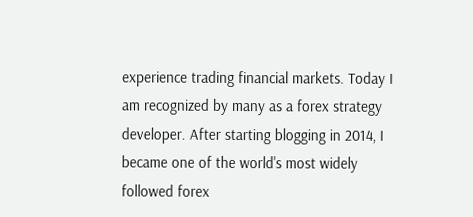experience trading financial markets. Today I am recognized by many as a forex strategy developer. After starting blogging in 2014, I became one of the world's most widely followed forex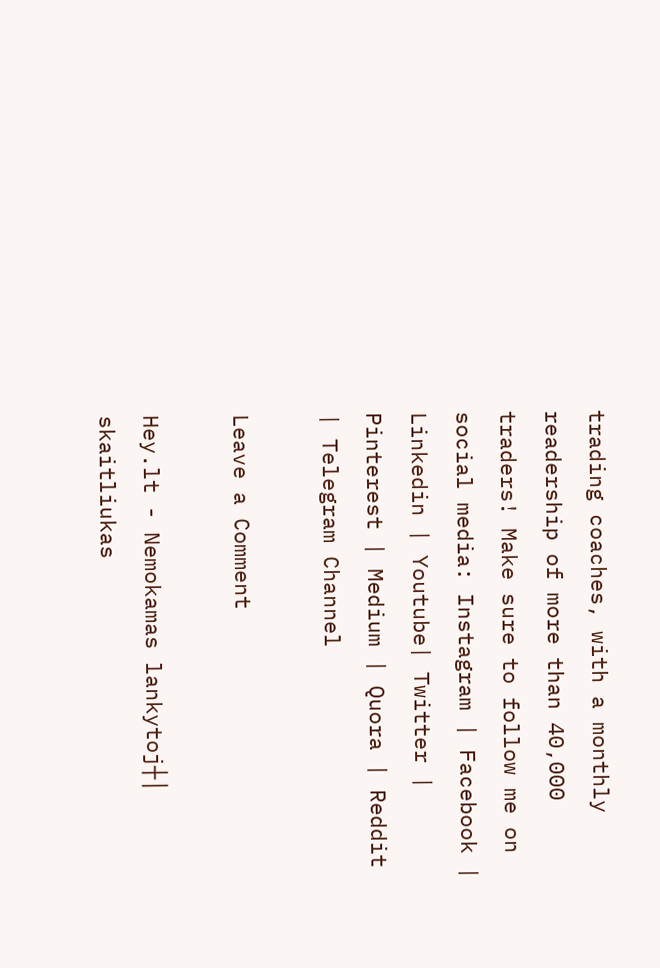trading coaches, with a monthly readership of more than 40,000 traders! Make sure to follow me on social media: Instagram | Facebook | Linkedin | Youtube| Twitter | Pinterest | Medium | Quora | Reddit | Telegram Channel

Leave a Comment

Hey.lt - Nemokamas lankytoj┼│ skaitliukas